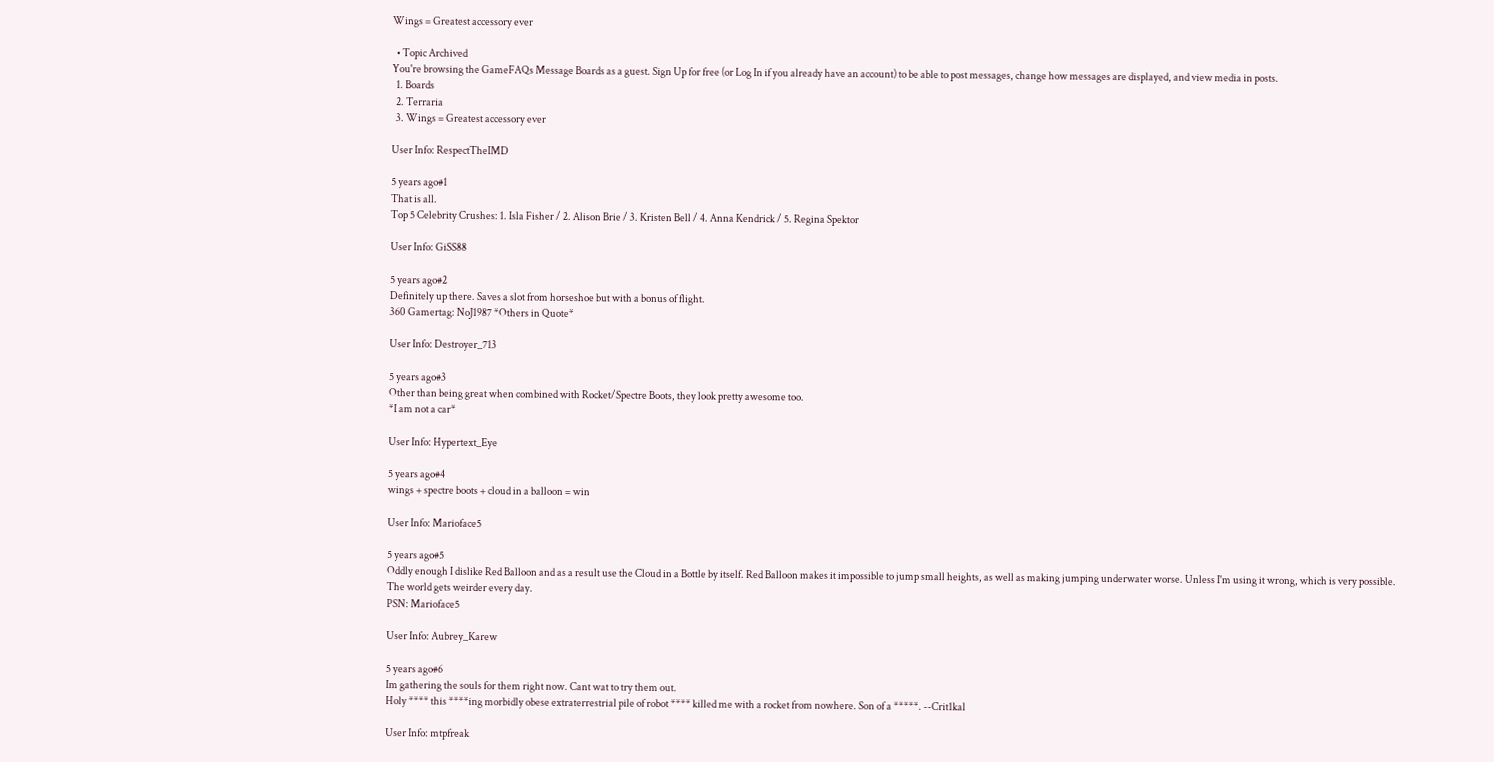Wings = Greatest accessory ever

  • Topic Archived
You're browsing the GameFAQs Message Boards as a guest. Sign Up for free (or Log In if you already have an account) to be able to post messages, change how messages are displayed, and view media in posts.
  1. Boards
  2. Terraria
  3. Wings = Greatest accessory ever

User Info: RespectTheIMD

5 years ago#1
That is all.
Top 5 Celebrity Crushes: 1. Isla Fisher / 2. Alison Brie / 3. Kristen Bell / 4. Anna Kendrick / 5. Regina Spektor

User Info: GiSS88

5 years ago#2
Definitely up there. Saves a slot from horseshoe but with a bonus of flight.
360 Gamertag: NoJ1987 *Others in Quote*

User Info: Destroyer_713

5 years ago#3
Other than being great when combined with Rocket/Spectre Boots, they look pretty awesome too.
*I am not a car*

User Info: Hypertext_Eye

5 years ago#4
wings + spectre boots + cloud in a balloon = win

User Info: Marioface5

5 years ago#5
Oddly enough I dislike Red Balloon and as a result use the Cloud in a Bottle by itself. Red Balloon makes it impossible to jump small heights, as well as making jumping underwater worse. Unless I'm using it wrong, which is very possible.
The world gets weirder every day.
PSN: Marioface5

User Info: Aubrey_Karew

5 years ago#6
Im gathering the souls for them right now. Cant wat to try them out.
Holy **** this ****ing morbidly obese extraterrestrial pile of robot **** killed me with a rocket from nowhere. Son of a *****. --Crit1kal

User Info: mtpfreak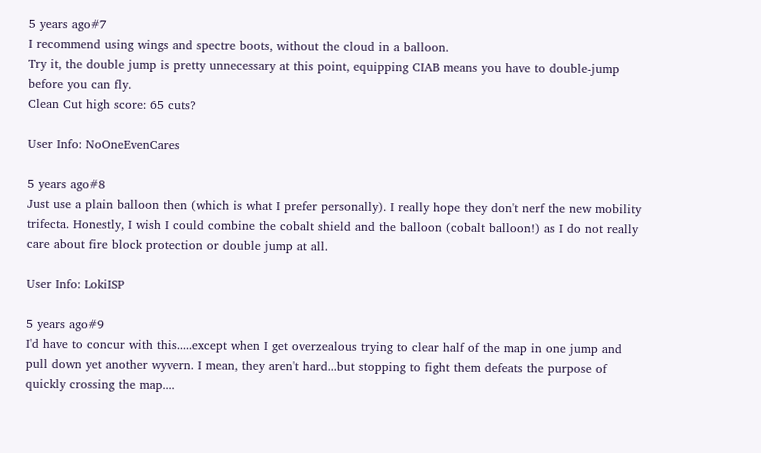5 years ago#7
I recommend using wings and spectre boots, without the cloud in a balloon.
Try it, the double jump is pretty unnecessary at this point, equipping CIAB means you have to double-jump before you can fly.
Clean Cut high score: 65 cuts?

User Info: NoOneEvenCares

5 years ago#8
Just use a plain balloon then (which is what I prefer personally). I really hope they don't nerf the new mobility trifecta. Honestly, I wish I could combine the cobalt shield and the balloon (cobalt balloon!) as I do not really care about fire block protection or double jump at all.

User Info: LokiISP

5 years ago#9
I'd have to concur with this.....except when I get overzealous trying to clear half of the map in one jump and pull down yet another wyvern. I mean, they aren't hard...but stopping to fight them defeats the purpose of quickly crossing the map....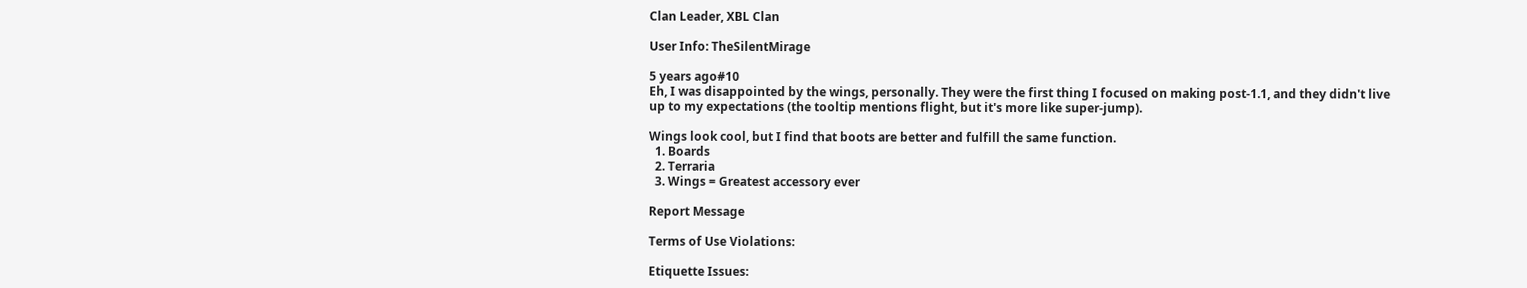Clan Leader, XBL Clan

User Info: TheSilentMirage

5 years ago#10
Eh, I was disappointed by the wings, personally. They were the first thing I focused on making post-1.1, and they didn't live up to my expectations (the tooltip mentions flight, but it's more like super-jump).

Wings look cool, but I find that boots are better and fulfill the same function.
  1. Boards
  2. Terraria
  3. Wings = Greatest accessory ever

Report Message

Terms of Use Violations:

Etiquette Issues: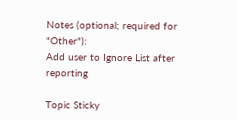Notes (optional; required for "Other"):
Add user to Ignore List after reporting

Topic Sticky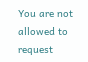You are not allowed to request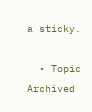a sticky.

  • Topic Archived